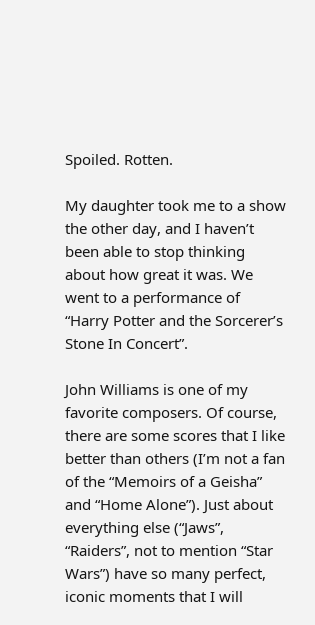Spoiled. Rotten.

My daughter took me to a show the other day, and I haven’t been able to stop thinking about how great it was. We went to a performance of “Harry Potter and the Sorcerer’s Stone In Concert”.

John Williams is one of my favorite composers. Of course, there are some scores that I like better than others (I’m not a fan of the “Memoirs of a Geisha” and “Home Alone”). Just about everything else (“Jaws”, “Raiders”, not to mention “Star Wars”) have so many perfect, iconic moments that I will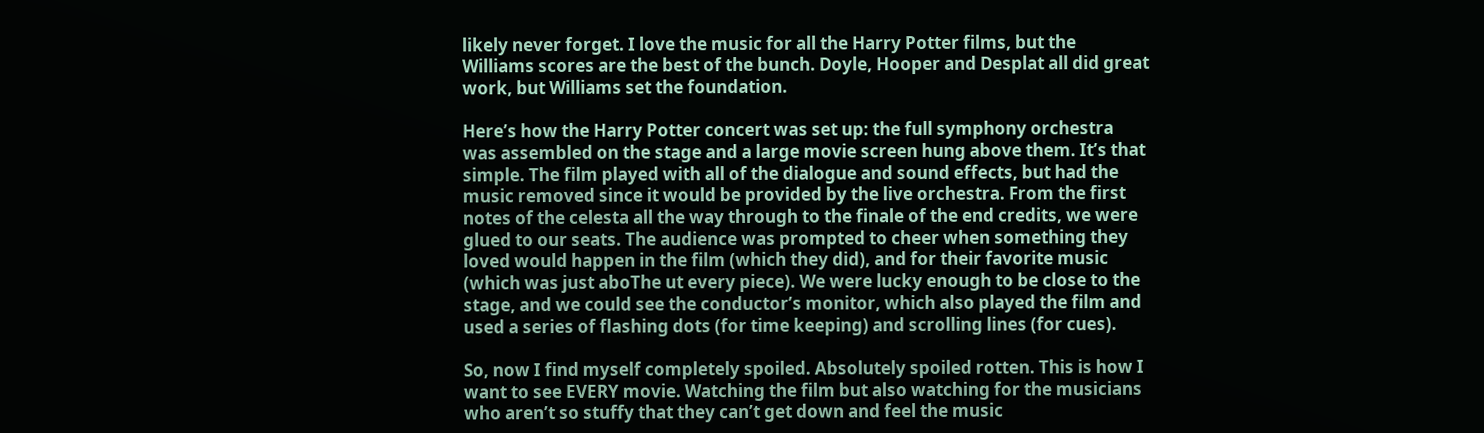likely never forget. I love the music for all the Harry Potter films, but the Williams scores are the best of the bunch. Doyle, Hooper and Desplat all did great work, but Williams set the foundation.

Here’s how the Harry Potter concert was set up: the full symphony orchestra was assembled on the stage and a large movie screen hung above them. It’s that simple. The film played with all of the dialogue and sound effects, but had the music removed since it would be provided by the live orchestra. From the first notes of the celesta all the way through to the finale of the end credits, we were glued to our seats. The audience was prompted to cheer when something they loved would happen in the film (which they did), and for their favorite music (which was just aboThe ut every piece). We were lucky enough to be close to the stage, and we could see the conductor’s monitor, which also played the film and used a series of flashing dots (for time keeping) and scrolling lines (for cues).

So, now I find myself completely spoiled. Absolutely spoiled rotten. This is how I want to see EVERY movie. Watching the film but also watching for the musicians who aren’t so stuffy that they can’t get down and feel the music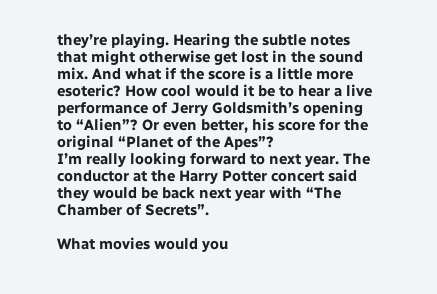they’re playing. Hearing the subtle notes that might otherwise get lost in the sound mix. And what if the score is a little more esoteric? How cool would it be to hear a live performance of Jerry Goldsmith’s opening to “Alien”? Or even better, his score for the original “Planet of the Apes”?
I’m really looking forward to next year. The conductor at the Harry Potter concert said they would be back next year with “The Chamber of Secrets”.

What movies would you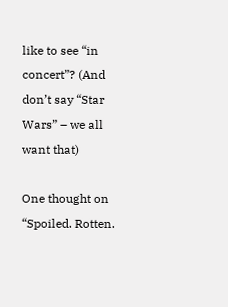like to see “in concert”? (And don’t say “Star Wars” – we all want that)

One thought on “Spoiled. Rotten.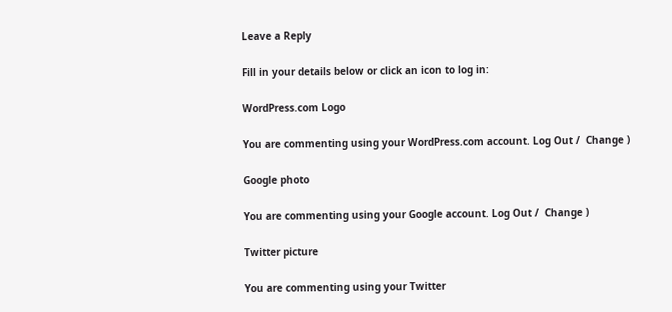Leave a Reply

Fill in your details below or click an icon to log in:

WordPress.com Logo

You are commenting using your WordPress.com account. Log Out /  Change )

Google photo

You are commenting using your Google account. Log Out /  Change )

Twitter picture

You are commenting using your Twitter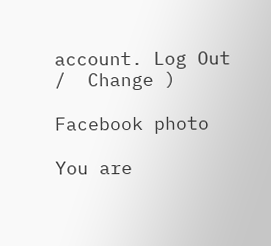account. Log Out /  Change )

Facebook photo

You are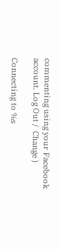commenting using your Facebook account. Log Out /  Change )

Connecting to %s